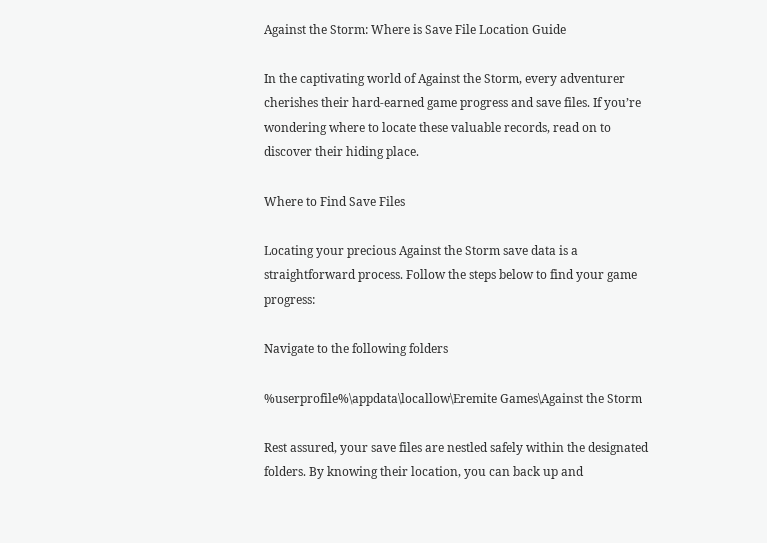Against the Storm: Where is Save File Location Guide

In the captivating world of Against the Storm, every adventurer cherishes their hard-earned game progress and save files. If you’re wondering where to locate these valuable records, read on to discover their hiding place.

Where to Find Save Files

Locating your precious Against the Storm save data is a straightforward process. Follow the steps below to find your game progress:

Navigate to the following folders

%userprofile%\appdata\locallow\Eremite Games\Against the Storm

Rest assured, your save files are nestled safely within the designated folders. By knowing their location, you can back up and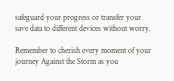safeguard your progress or transfer your save data to different devices without worry.

Remember to cherish every moment of your journey Against the Storm as you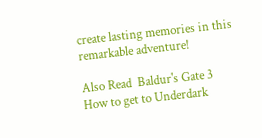create lasting memories in this remarkable adventure!

Also Read  Baldur's Gate 3 How to get to Underdark